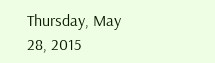Thursday, May 28, 2015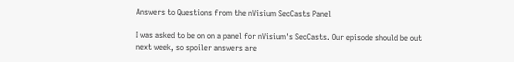Answers to Questions from the nVisium SecCasts Panel

I was asked to be on on a panel for nVisium's SecCasts. Our episode should be out next week, so spoiler answers are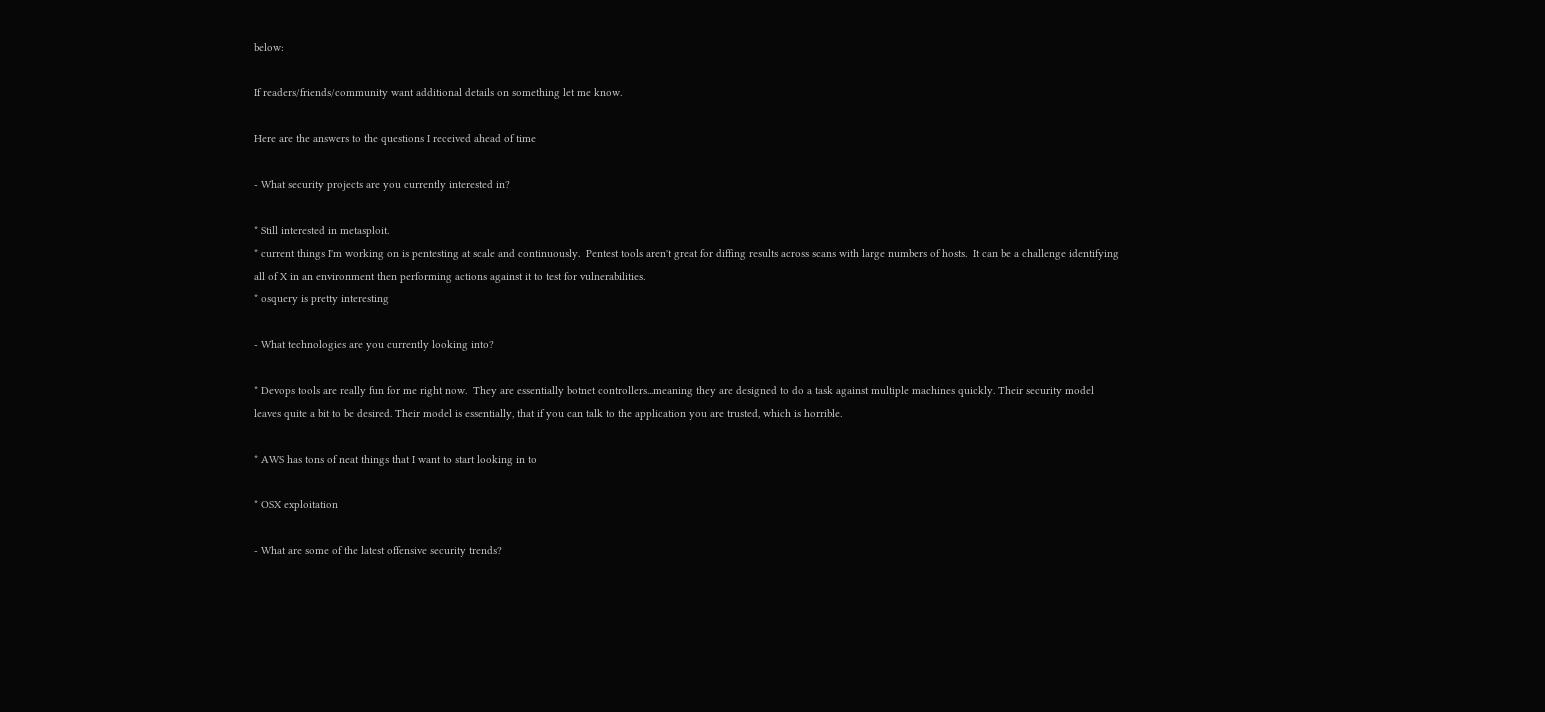below:

If readers/friends/community want additional details on something let me know.

Here are the answers to the questions I received ahead of time

- What security projects are you currently interested in?

* Still interested in metasploit.
* current things I'm working on is pentesting at scale and continuously.  Pentest tools aren't great for diffing results across scans with large numbers of hosts.  It can be a challenge identifying all of X in an environment then performing actions against it to test for vulnerabilities.
* osquery is pretty interesting

- What technologies are you currently looking into?

* Devops tools are really fun for me right now.  They are essentially botnet controllers...meaning they are designed to do a task against multiple machines quickly. Their security model leaves quite a bit to be desired. Their model is essentially, that if you can talk to the application you are trusted, which is horrible.

* AWS has tons of neat things that I want to start looking in to

* OSX exploitation

- What are some of the latest offensive security trends?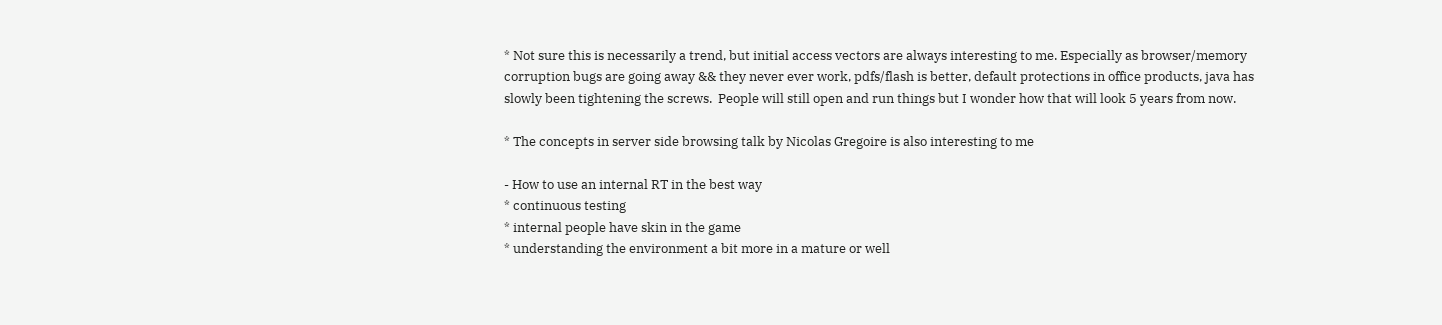* Not sure this is necessarily a trend, but initial access vectors are always interesting to me. Especially as browser/memory corruption bugs are going away && they never ever work, pdfs/flash is better, default protections in office products, java has slowly been tightening the screws.  People will still open and run things but I wonder how that will look 5 years from now.

* The concepts in server side browsing talk by Nicolas Gregoire is also interesting to me

- How to use an internal RT in the best way
* continuous testing
* internal people have skin in the game
* understanding the environment a bit more in a mature or well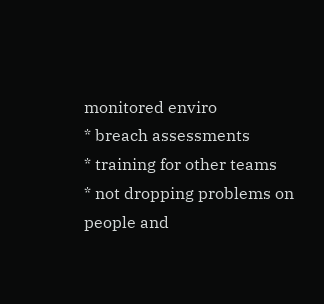monitored enviro
* breach assessments
* training for other teams
* not dropping problems on people and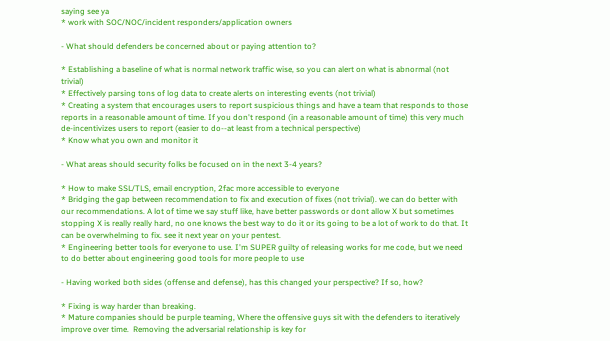saying see ya
* work with SOC/NOC/incident responders/application owners

- What should defenders be concerned about or paying attention to?

* Establishing a baseline of what is normal network traffic wise, so you can alert on what is abnormal (not trivial)
* Effectively parsing tons of log data to create alerts on interesting events (not trivial)
* Creating a system that encourages users to report suspicious things and have a team that responds to those reports in a reasonable amount of time. If you don't respond (in a reasonable amount of time) this very much de-incentivizes users to report (easier to do--at least from a technical perspective)
* Know what you own and monitor it

- What areas should security folks be focused on in the next 3-4 years?

* How to make SSL/TLS, email encryption, 2fac more accessible to everyone
* Bridging the gap between recommendation to fix and execution of fixes (not trivial). we can do better with our recommendations. A lot of time we say stuff like, have better passwords or dont allow X but sometimes stopping X is really really hard, no one knows the best way to do it or its going to be a lot of work to do that. It can be overwhelming to fix. see it next year on your pentest.
* Engineering better tools for everyone to use. I'm SUPER guilty of releasing works for me code, but we need to do better about engineering good tools for more people to use

- Having worked both sides (offense and defense), has this changed your perspective? If so, how?

* Fixing is way harder than breaking.
* Mature companies should be purple teaming, Where the offensive guys sit with the defenders to iteratively improve over time.  Removing the adversarial relationship is key for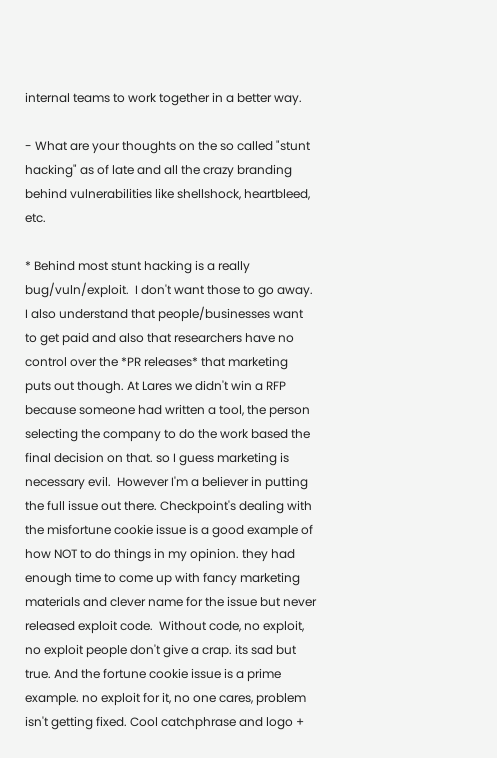internal teams to work together in a better way.

- What are your thoughts on the so called "stunt hacking" as of late and all the crazy branding behind vulnerabilities like shellshock, heartbleed, etc.

* Behind most stunt hacking is a really bug/vuln/exploit.  I don't want those to go away. I also understand that people/businesses want to get paid and also that researchers have no control over the *PR releases* that marketing puts out though. At Lares we didn't win a RFP because someone had written a tool, the person selecting the company to do the work based the final decision on that. so I guess marketing is necessary evil.  However I'm a believer in putting the full issue out there. Checkpoint's dealing with the misfortune cookie issue is a good example of how NOT to do things in my opinion. they had enough time to come up with fancy marketing materials and clever name for the issue but never released exploit code.  Without code, no exploit, no exploit people don't give a crap. its sad but true. And the fortune cookie issue is a prime example. no exploit for it, no one cares, problem isn't getting fixed. Cool catchphrase and logo +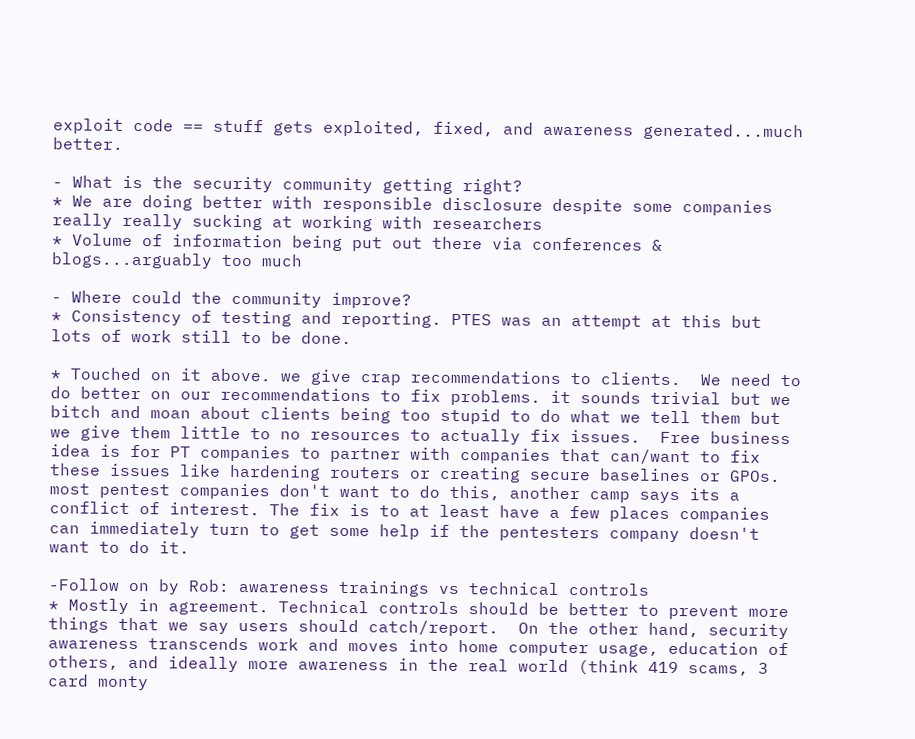exploit code == stuff gets exploited, fixed, and awareness generated...much better.

- What is the security community getting right?
* We are doing better with responsible disclosure despite some companies really really sucking at working with researchers
* Volume of information being put out there via conferences & blogs...arguably too much

- Where could the community improve?
* Consistency of testing and reporting. PTES was an attempt at this but lots of work still to be done.

* Touched on it above. we give crap recommendations to clients.  We need to do better on our recommendations to fix problems. it sounds trivial but we bitch and moan about clients being too stupid to do what we tell them but we give them little to no resources to actually fix issues.  Free business idea is for PT companies to partner with companies that can/want to fix these issues like hardening routers or creating secure baselines or GPOs.  most pentest companies don't want to do this, another camp says its a conflict of interest. The fix is to at least have a few places companies can immediately turn to get some help if the pentesters company doesn't want to do it.

-Follow on by Rob: awareness trainings vs technical controls
* Mostly in agreement. Technical controls should be better to prevent more things that we say users should catch/report.  On the other hand, security awareness transcends work and moves into home computer usage, education of others, and ideally more awareness in the real world (think 419 scams, 3 card monty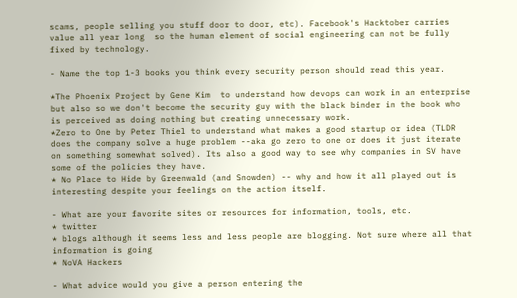scams, people selling you stuff door to door, etc). Facebook's Hacktober carries value all year long  so the human element of social engineering can not be fully fixed by technology.

- Name the top 1-3 books you think every security person should read this year.

*The Phoenix Project by Gene Kim  to understand how devops can work in an enterprise but also so we don't become the security guy with the black binder in the book who is perceived as doing nothing but creating unnecessary work.
*Zero to One by Peter Thiel to understand what makes a good startup or idea (TLDR does the company solve a huge problem --aka go zero to one or does it just iterate on something somewhat solved). Its also a good way to see why companies in SV have some of the policies they have.
* No Place to Hide by Greenwald (and Snowden) -- why and how it all played out is interesting despite your feelings on the action itself.

- What are your favorite sites or resources for information, tools, etc.
* twitter
* blogs although it seems less and less people are blogging. Not sure where all that information is going
* NoVA Hackers

- What advice would you give a person entering the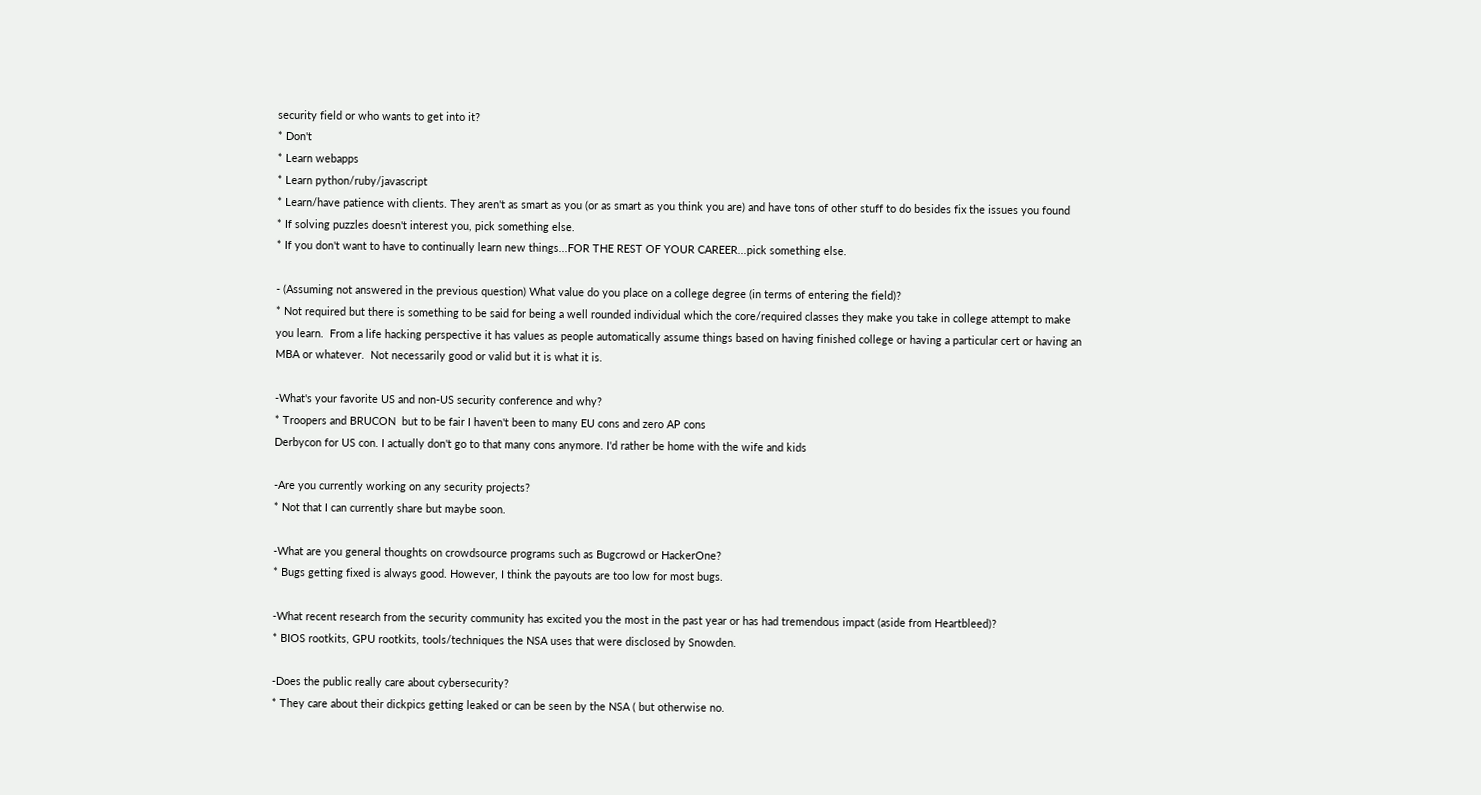security field or who wants to get into it?
* Don't
* Learn webapps
* Learn python/ruby/javascript
* Learn/have patience with clients. They aren't as smart as you (or as smart as you think you are) and have tons of other stuff to do besides fix the issues you found
* If solving puzzles doesn't interest you, pick something else.
* If you don't want to have to continually learn new things...FOR THE REST OF YOUR CAREER...pick something else.

- (Assuming not answered in the previous question) What value do you place on a college degree (in terms of entering the field)?
* Not required but there is something to be said for being a well rounded individual which the core/required classes they make you take in college attempt to make you learn.  From a life hacking perspective it has values as people automatically assume things based on having finished college or having a particular cert or having an MBA or whatever.  Not necessarily good or valid but it is what it is.

-What's your favorite US and non-US security conference and why?
* Troopers and BRUCON  but to be fair I haven't been to many EU cons and zero AP cons
Derbycon for US con. I actually don't go to that many cons anymore. I'd rather be home with the wife and kids

-Are you currently working on any security projects?
* Not that I can currently share but maybe soon.

-What are you general thoughts on crowdsource programs such as Bugcrowd or HackerOne?
* Bugs getting fixed is always good. However, I think the payouts are too low for most bugs.

-What recent research from the security community has excited you the most in the past year or has had tremendous impact (aside from Heartbleed)?
* BIOS rootkits, GPU rootkits, tools/techniques the NSA uses that were disclosed by Snowden.

-Does the public really care about cybersecurity?
* They care about their dickpics getting leaked or can be seen by the NSA ( but otherwise no.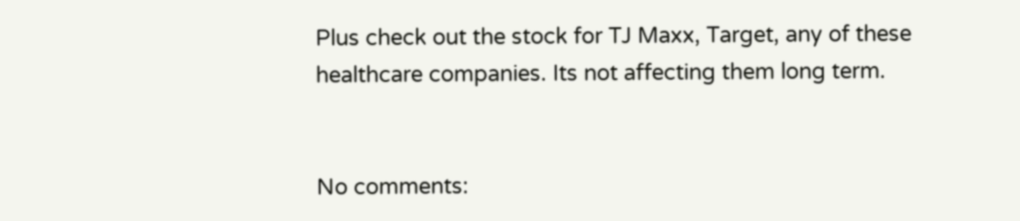Plus check out the stock for TJ Maxx, Target, any of these healthcare companies. Its not affecting them long term.


No comments: